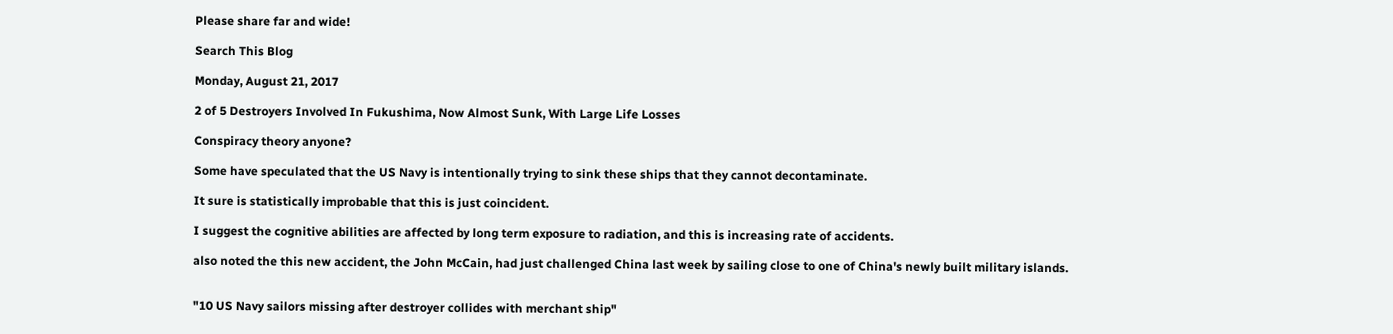Please share far and wide!

Search This Blog

Monday, August 21, 2017

2 of 5 Destroyers Involved In Fukushima, Now Almost Sunk, With Large Life Losses

Conspiracy theory anyone?

Some have speculated that the US Navy is intentionally trying to sink these ships that they cannot decontaminate.

It sure is statistically improbable that this is just coincident.

I suggest the cognitive abilities are affected by long term exposure to radiation, and this is increasing rate of accidents.

also noted the this new accident, the John McCain, had just challenged China last week by sailing close to one of China's newly built military islands.


"10 US Navy sailors missing after destroyer collides with merchant ship"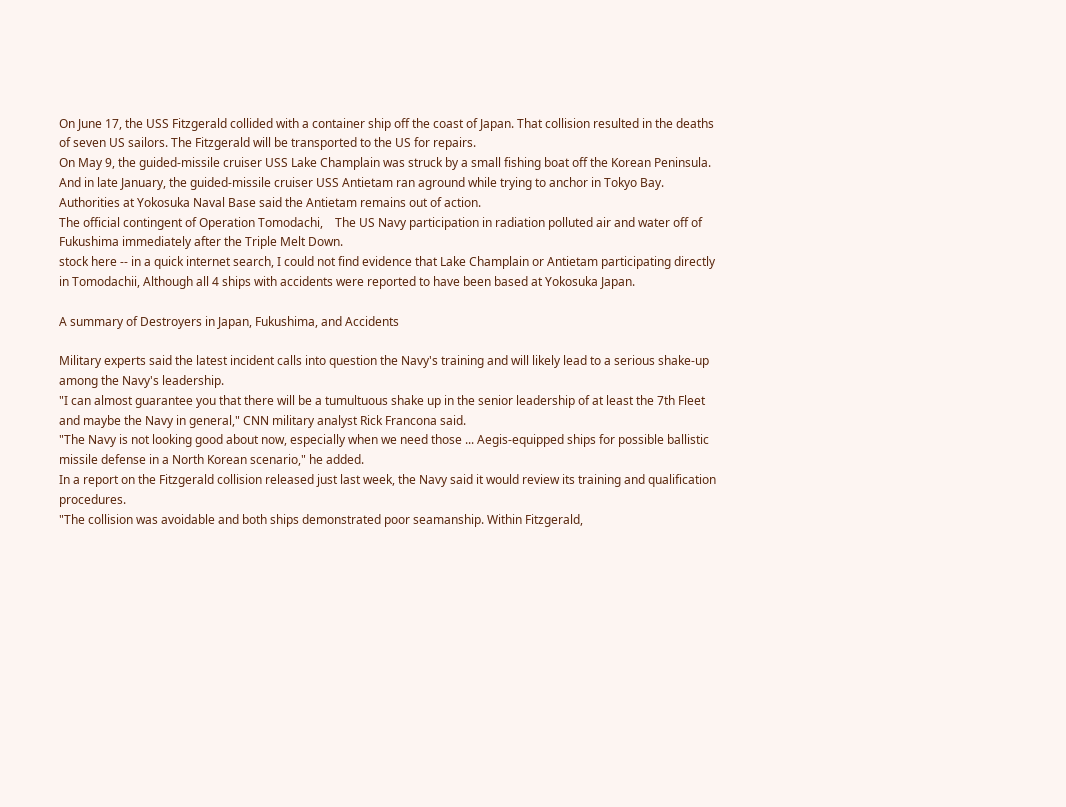On June 17, the USS Fitzgerald collided with a container ship off the coast of Japan. That collision resulted in the deaths of seven US sailors. The Fitzgerald will be transported to the US for repairs.
On May 9, the guided-missile cruiser USS Lake Champlain was struck by a small fishing boat off the Korean Peninsula.
And in late January, the guided-missile cruiser USS Antietam ran aground while trying to anchor in Tokyo Bay. Authorities at Yokosuka Naval Base said the Antietam remains out of action.
The official contingent of Operation Tomodachi,    The US Navy participation in radiation polluted air and water off of Fukushima immediately after the Triple Melt Down.
stock here -- in a quick internet search, I could not find evidence that Lake Champlain or Antietam participating directly in Tomodachii, Although all 4 ships with accidents were reported to have been based at Yokosuka Japan.

A summary of Destroyers in Japan, Fukushima, and Accidents

Military experts said the latest incident calls into question the Navy's training and will likely lead to a serious shake-up among the Navy's leadership.
"I can almost guarantee you that there will be a tumultuous shake up in the senior leadership of at least the 7th Fleet and maybe the Navy in general," CNN military analyst Rick Francona said.
"The Navy is not looking good about now, especially when we need those ... Aegis-equipped ships for possible ballistic missile defense in a North Korean scenario," he added.
In a report on the Fitzgerald collision released just last week, the Navy said it would review its training and qualification procedures.
"The collision was avoidable and both ships demonstrated poor seamanship. Within Fitzgerald,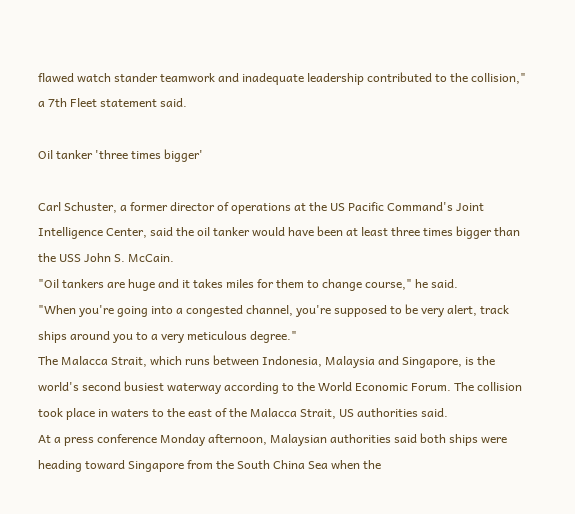flawed watch stander teamwork and inadequate leadership contributed to the collision," a 7th Fleet statement said.

Oil tanker 'three times bigger'

Carl Schuster, a former director of operations at the US Pacific Command's Joint Intelligence Center, said the oil tanker would have been at least three times bigger than the USS John S. McCain.
"Oil tankers are huge and it takes miles for them to change course," he said.
"When you're going into a congested channel, you're supposed to be very alert, track ships around you to a very meticulous degree."
The Malacca Strait, which runs between Indonesia, Malaysia and Singapore, is the world's second busiest waterway according to the World Economic Forum. The collision took place in waters to the east of the Malacca Strait, US authorities said.
At a press conference Monday afternoon, Malaysian authorities said both ships were heading toward Singapore from the South China Sea when the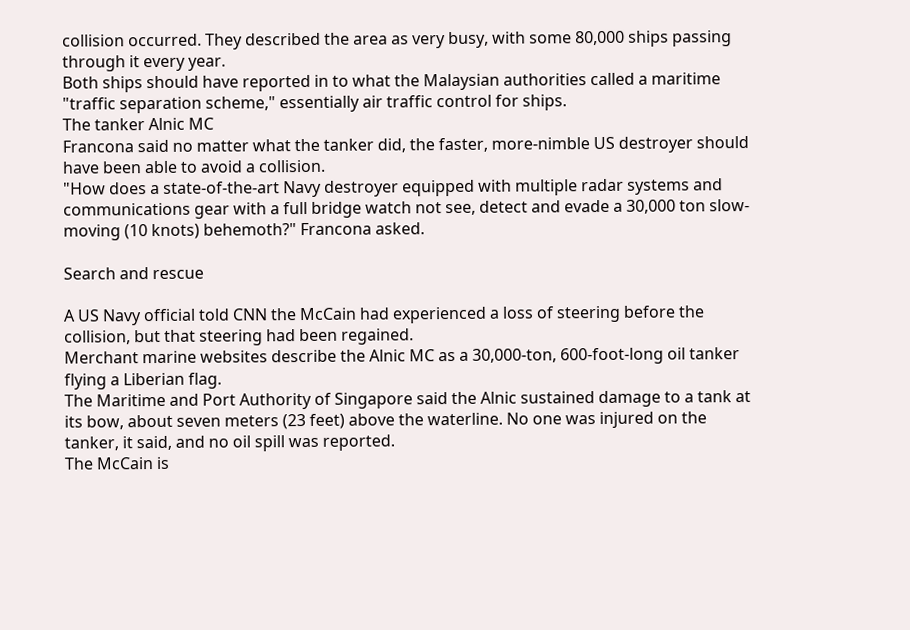collision occurred. They described the area as very busy, with some 80,000 ships passing through it every year.
Both ships should have reported in to what the Malaysian authorities called a maritime "traffic separation scheme," essentially air traffic control for ships.
The tanker Alnic MC
Francona said no matter what the tanker did, the faster, more-nimble US destroyer should have been able to avoid a collision.
"How does a state-of-the-art Navy destroyer equipped with multiple radar systems and communications gear with a full bridge watch not see, detect and evade a 30,000 ton slow-moving (10 knots) behemoth?" Francona asked.

Search and rescue

A US Navy official told CNN the McCain had experienced a loss of steering before the collision, but that steering had been regained.
Merchant marine websites describe the Alnic MC as a 30,000-ton, 600-foot-long oil tanker flying a Liberian flag.
The Maritime and Port Authority of Singapore said the Alnic sustained damage to a tank at its bow, about seven meters (23 feet) above the waterline. No one was injured on the tanker, it said, and no oil spill was reported.
The McCain is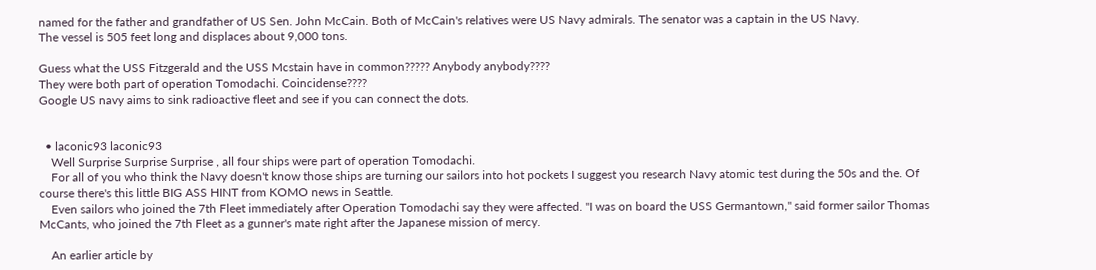named for the father and grandfather of US Sen. John McCain. Both of McCain's relatives were US Navy admirals. The senator was a captain in the US Navy.
The vessel is 505 feet long and displaces about 9,000 tons.

Guess what the USS Fitzgerald and the USS Mcstain have in common????? Anybody anybody????
They were both part of operation Tomodachi. Coincidense????
Google US navy aims to sink radioactive fleet and see if you can connect the dots.


  • laconic93 laconic93
    Well Surprise Surprise Surprise , all four ships were part of operation Tomodachi.
    For all of you who think the Navy doesn't know those ships are turning our sailors into hot pockets I suggest you research Navy atomic test during the 50s and the. Of course there's this little BIG ASS HINT from KOMO news in Seattle.
    Even sailors who joined the 7th Fleet immediately after Operation Tomodachi say they were affected. "I was on board the USS Germantown," said former sailor Thomas McCants, who joined the 7th Fleet as a gunner's mate right after the Japanese mission of mercy.

    An earlier article by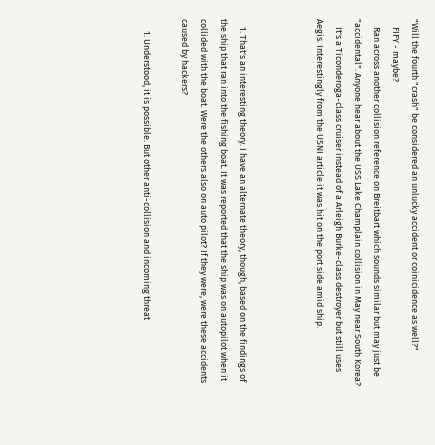"Will the fourth "crash" be considered an unlucky accident or coinicidence as well?"
    FIFY - maybe?
    Ran across another collision reference on Breitbart which sounds similar but may just be "accidental". Anyone hear about the USS Lake Champlain collision in May near South Korea?
    It's a Ticonderoga-class cruiser instead of a Arleigh Burke-class destroyer but still uses Aegis. Interestingly from the USNI article it was hit on the port side amid ship.



    1. That's an interesting theory. I have an alternate theory, though, based on the findings of the ship that ran into the fishing boat. It was reported that the ship was on autopilot when it collided with the boat. Were the others also on auto pilot? If they were, were these accidents caused by hackers?

      1. Understood, it is possible. But other anti-collision and incoming threat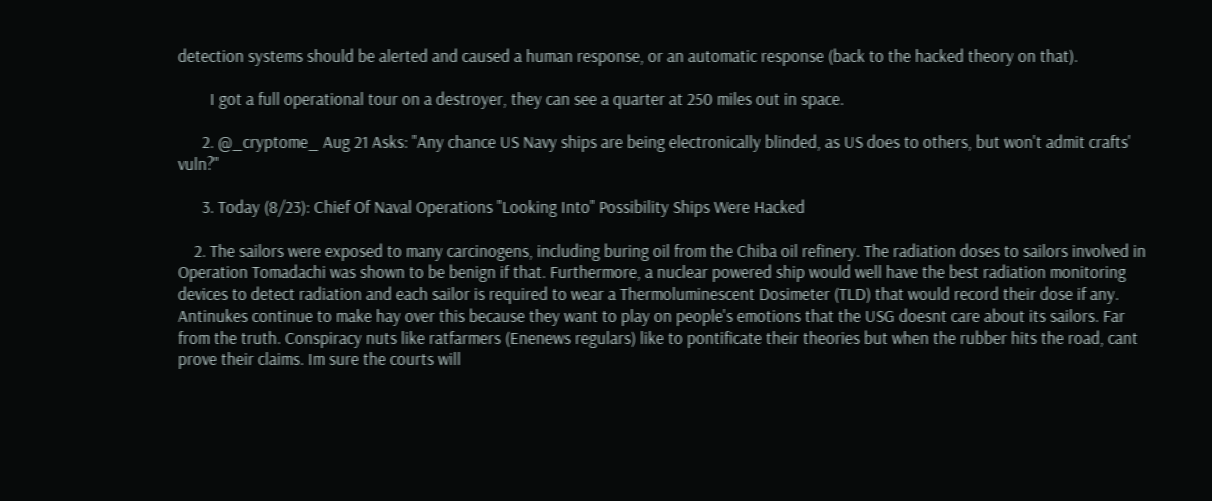detection systems should be alerted and caused a human response, or an automatic response (back to the hacked theory on that).

        I got a full operational tour on a destroyer, they can see a quarter at 250 miles out in space.

      2. @_cryptome_ Aug 21 Asks: "Any chance US Navy ships are being electronically blinded, as US does to others, but won't admit crafts' vuln?"

      3. Today (8/23): Chief Of Naval Operations "Looking Into" Possibility Ships Were Hacked

    2. The sailors were exposed to many carcinogens, including buring oil from the Chiba oil refinery. The radiation doses to sailors involved in Operation Tomadachi was shown to be benign if that. Furthermore, a nuclear powered ship would well have the best radiation monitoring devices to detect radiation and each sailor is required to wear a Thermoluminescent Dosimeter (TLD) that would record their dose if any. Antinukes continue to make hay over this because they want to play on people's emotions that the USG doesnt care about its sailors. Far from the truth. Conspiracy nuts like ratfarmers (Enenews regulars) like to pontificate their theories but when the rubber hits the road, cant prove their claims. Im sure the courts will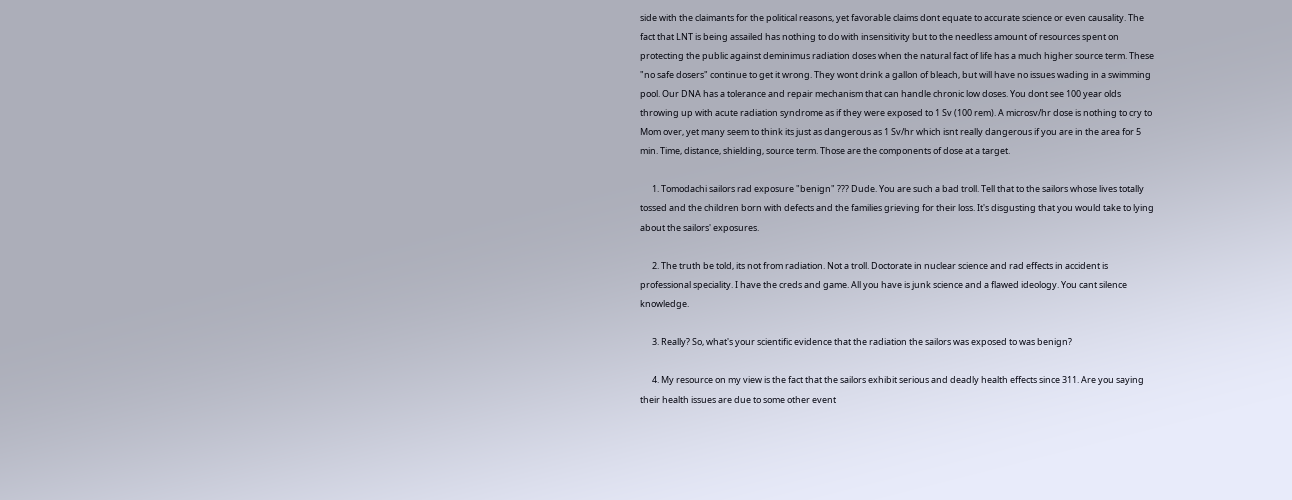side with the claimants for the political reasons, yet favorable claims dont equate to accurate science or even causality. The fact that LNT is being assailed has nothing to do with insensitivity but to the needless amount of resources spent on protecting the public against deminimus radiation doses when the natural fact of life has a much higher source term. These "no safe dosers" continue to get it wrong. They wont drink a gallon of bleach, but will have no issues wading in a swimming pool. Our DNA has a tolerance and repair mechanism that can handle chronic low doses. You dont see 100 year olds throwing up with acute radiation syndrome as if they were exposed to 1 Sv (100 rem). A microsv/hr dose is nothing to cry to Mom over, yet many seem to think its just as dangerous as 1 Sv/hr which isnt really dangerous if you are in the area for 5 min. Time, distance, shielding, source term. Those are the components of dose at a target.

      1. Tomodachi sailors rad exposure "benign" ??? Dude. You are such a bad troll. Tell that to the sailors whose lives totally tossed and the children born with defects and the families grieving for their loss. It's disgusting that you would take to lying about the sailors' exposures.

      2. The truth be told, its not from radiation. Not a troll. Doctorate in nuclear science and rad effects in accident is professional speciality. I have the creds and game. All you have is junk science and a flawed ideology. You cant silence knowledge.

      3. Really? So, what's your scientific evidence that the radiation the sailors was exposed to was benign?

      4. My resource on my view is the fact that the sailors exhibit serious and deadly health effects since 311. Are you saying their health issues are due to some other event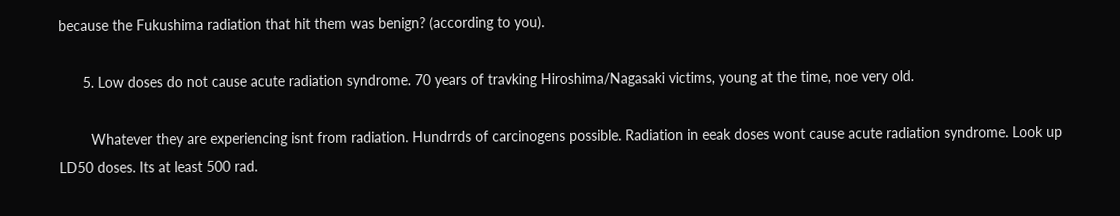because the Fukushima radiation that hit them was benign? (according to you).

      5. Low doses do not cause acute radiation syndrome. 70 years of travking Hiroshima/Nagasaki victims, young at the time, noe very old.

        Whatever they are experiencing isnt from radiation. Hundrrds of carcinogens possible. Radiation in eeak doses wont cause acute radiation syndrome. Look up LD50 doses. Its at least 500 rad.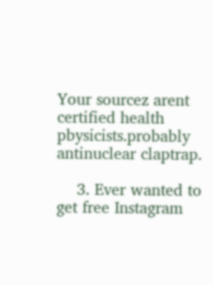Your sourcez arent certified health pbysicists.probably antinuclear claptrap.

    3. Ever wanted to get free Instagram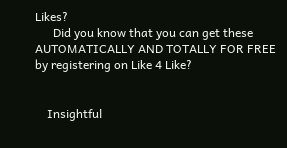Likes?
      Did you know that you can get these AUTOMATICALLY AND TOTALLY FOR FREE by registering on Like 4 Like?


    Insightful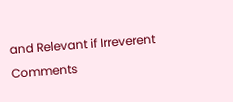and Relevant if Irreverent Comments